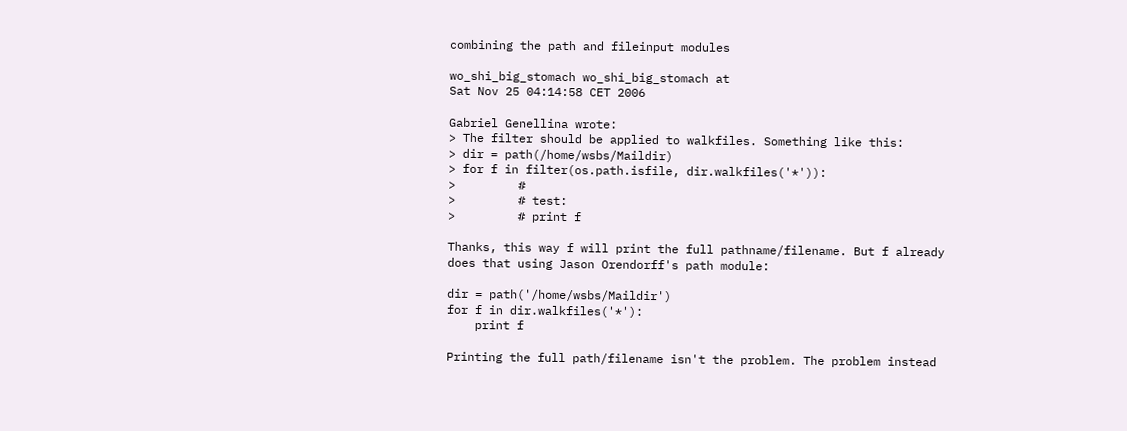combining the path and fileinput modules

wo_shi_big_stomach wo_shi_big_stomach at
Sat Nov 25 04:14:58 CET 2006

Gabriel Genellina wrote:
> The filter should be applied to walkfiles. Something like this:
> dir = path(/home/wsbs/Maildir)
> for f in filter(os.path.isfile, dir.walkfiles('*')):
>         #
>         # test:
>         # print f

Thanks, this way f will print the full pathname/filename. But f already
does that using Jason Orendorff's path module:

dir = path('/home/wsbs/Maildir')
for f in dir.walkfiles('*'):
    print f

Printing the full path/filename isn't the problem. The problem instead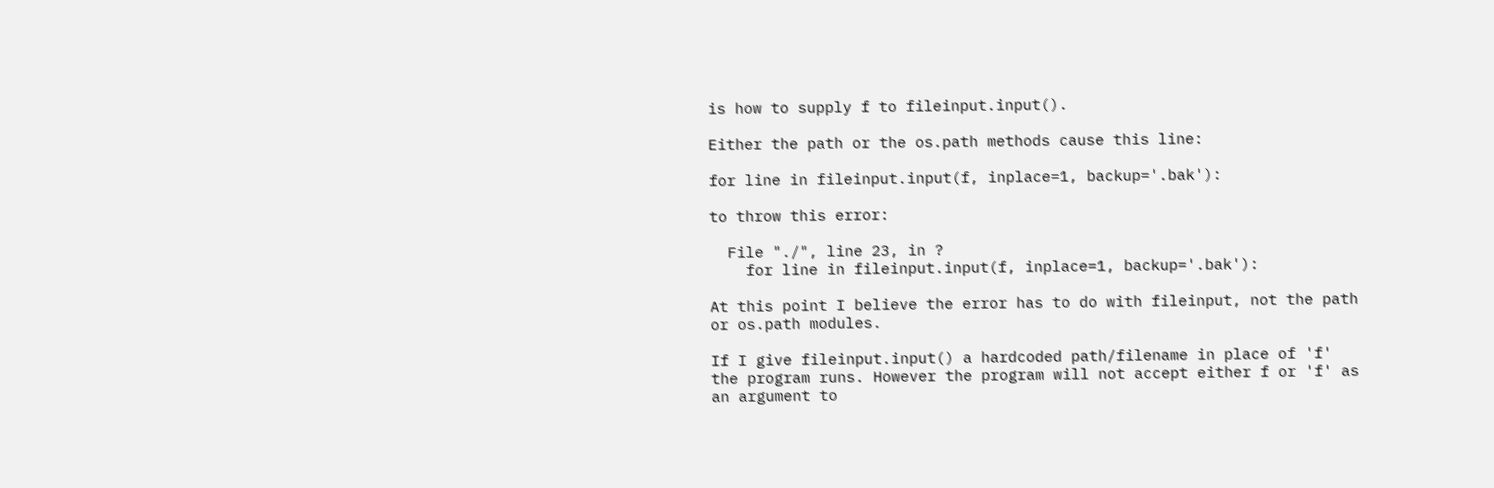is how to supply f to fileinput.input().

Either the path or the os.path methods cause this line:

for line in fileinput.input(f, inplace=1, backup='.bak'):

to throw this error:

  File "./", line 23, in ?
    for line in fileinput.input(f, inplace=1, backup='.bak'):

At this point I believe the error has to do with fileinput, not the path
or os.path modules.

If I give fileinput.input() a hardcoded path/filename in place of 'f'
the program runs. However the program will not accept either f or 'f' as
an argument to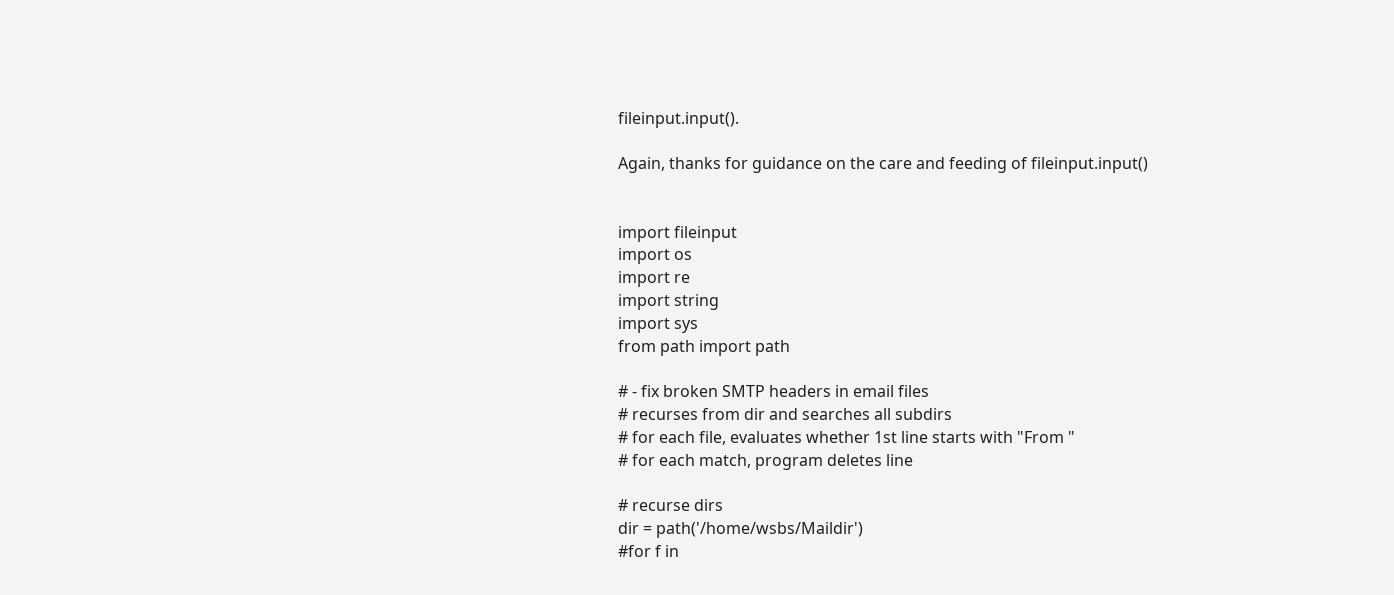fileinput.input().

Again, thanks for guidance on the care and feeding of fileinput.input()


import fileinput
import os
import re
import string
import sys
from path import path

# - fix broken SMTP headers in email files
# recurses from dir and searches all subdirs
# for each file, evaluates whether 1st line starts with "From "
# for each match, program deletes line

# recurse dirs
dir = path('/home/wsbs/Maildir')
#for f in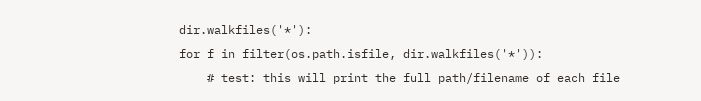dir.walkfiles('*'):
for f in filter(os.path.isfile, dir.walkfiles('*')):
    # test: this will print the full path/filename of each file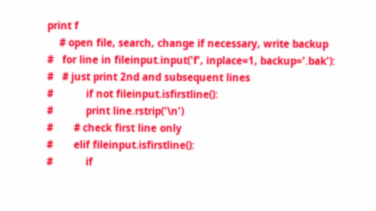print f
    # open file, search, change if necessary, write backup
#   for line in fileinput.input('f', inplace=1, backup='.bak'):
#   # just print 2nd and subsequent lines
#           if not fileinput.isfirstline():
#           print line.rstrip('\n')
#       # check first line only
#       elif fileinput.isfirstline():
#           if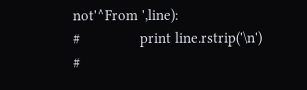not'^From ',line):
#               print line.rstrip('\n')
#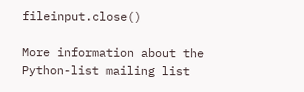fileinput.close()

More information about the Python-list mailing list